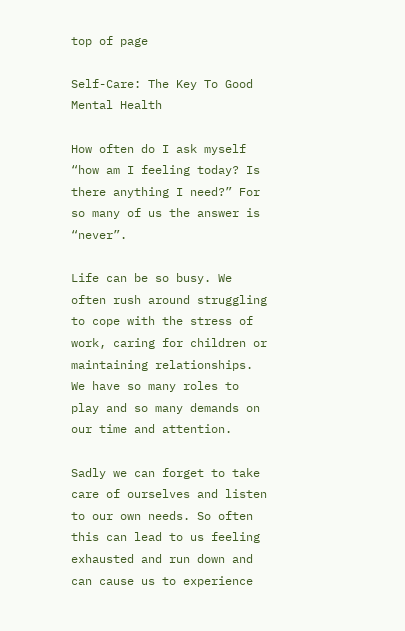top of page

Self-Care: The Key To Good Mental Health

How often do I ask myself “how am I feeling today? Is there anything I need?” For so many of us the answer is “never”.

Life can be so busy. We often rush around struggling to cope with the stress of work, caring for children or maintaining relationships. We have so many roles to play and so many demands on our time and attention.

Sadly we can forget to take care of ourselves and listen to our own needs. So often this can lead to us feeling exhausted and run down and can cause us to experience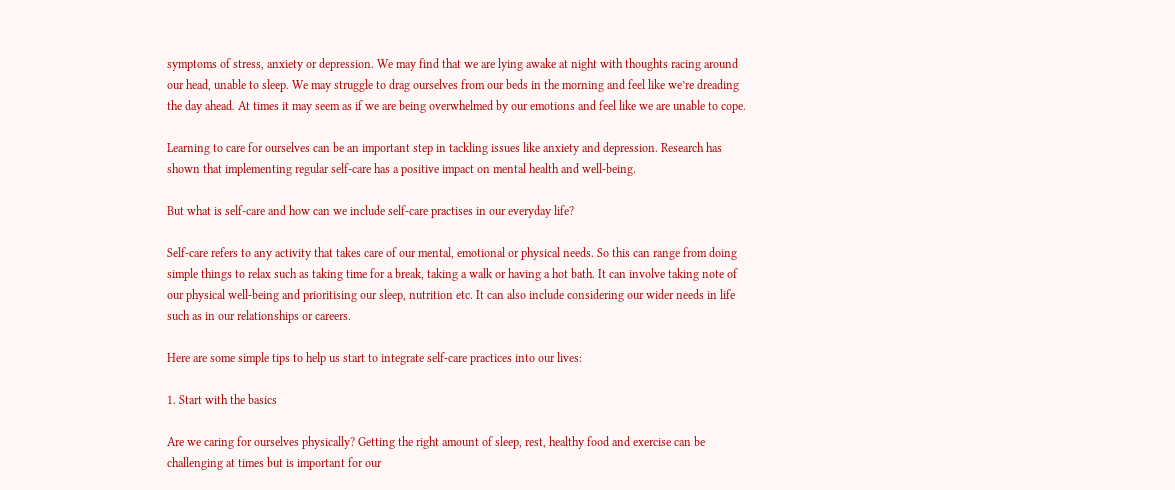symptoms of stress, anxiety or depression. We may find that we are lying awake at night with thoughts racing around our head, unable to sleep. We may struggle to drag ourselves from our beds in the morning and feel like we’re dreading the day ahead. At times it may seem as if we are being overwhelmed by our emotions and feel like we are unable to cope.

Learning to care for ourselves can be an important step in tackling issues like anxiety and depression. Research has shown that implementing regular self-care has a positive impact on mental health and well-being.

But what is self-care and how can we include self-care practises in our everyday life?

Self-care refers to any activity that takes care of our mental, emotional or physical needs. So this can range from doing simple things to relax such as taking time for a break, taking a walk or having a hot bath. It can involve taking note of our physical well-being and prioritising our sleep, nutrition etc. It can also include considering our wider needs in life such as in our relationships or careers.

Here are some simple tips to help us start to integrate self-care practices into our lives:

1. Start with the basics

Are we caring for ourselves physically? Getting the right amount of sleep, rest, healthy food and exercise can be challenging at times but is important for our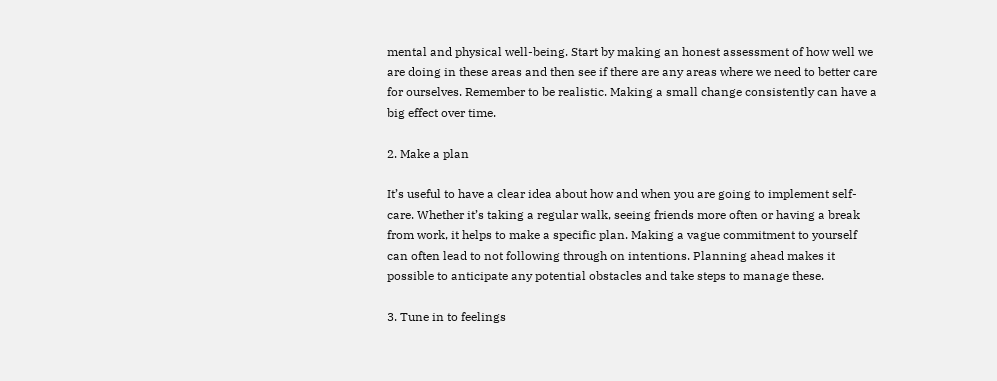mental and physical well-being. Start by making an honest assessment of how well we are doing in these areas and then see if there are any areas where we need to better care for ourselves. Remember to be realistic. Making a small change consistently can have a big effect over time.

2. Make a plan

It’s useful to have a clear idea about how and when you are going to implement self-care. Whether it’s taking a regular walk, seeing friends more often or having a break from work, it helps to make a specific plan. Making a vague commitment to yourself can often lead to not following through on intentions. Planning ahead makes it possible to anticipate any potential obstacles and take steps to manage these.

3. Tune in to feelings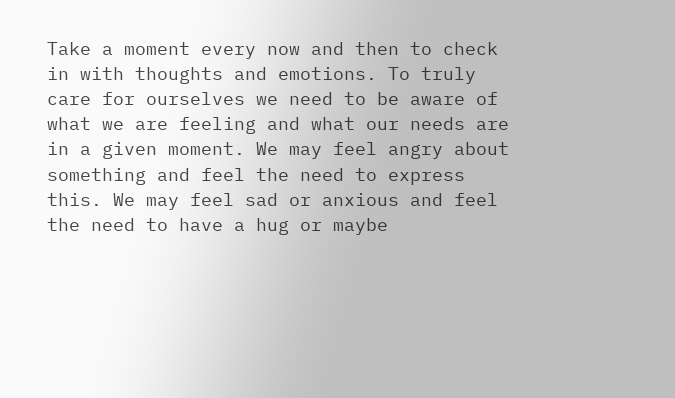Take a moment every now and then to check in with thoughts and emotions. To truly care for ourselves we need to be aware of what we are feeling and what our needs are in a given moment. We may feel angry about something and feel the need to express this. We may feel sad or anxious and feel the need to have a hug or maybe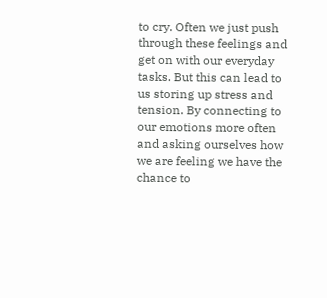to cry. Often we just push through these feelings and get on with our everyday tasks. But this can lead to us storing up stress and tension. By connecting to our emotions more often and asking ourselves how we are feeling we have the chance to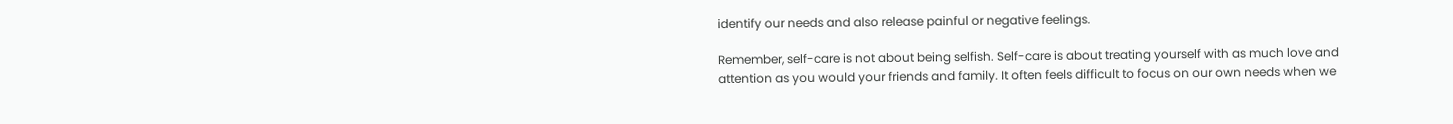identify our needs and also release painful or negative feelings.

Remember, self-care is not about being selfish. Self-care is about treating yourself with as much love and attention as you would your friends and family. It often feels difficult to focus on our own needs when we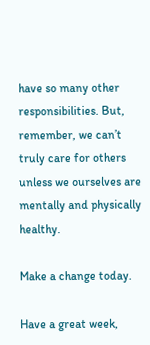have so many other responsibilities. But, remember, we can’t truly care for others unless we ourselves are mentally and physically healthy.

Make a change today.

Have a great week,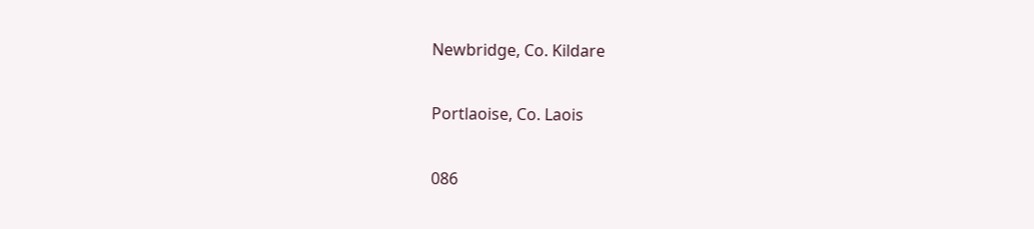Newbridge, Co. Kildare

Portlaoise, Co. Laois

086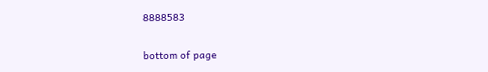8888583

bottom of page